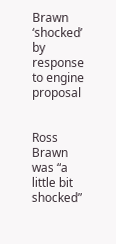Brawn ‘shocked’ by response to engine proposal


Ross Brawn was “a little bit shocked”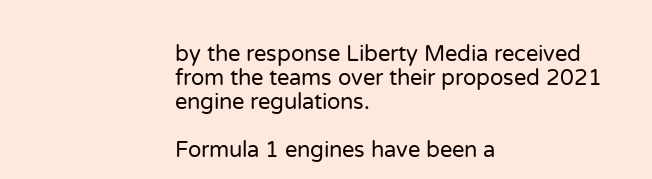by the response Liberty Media received from the teams over their proposed 2021 engine regulations.

Formula 1 engines have been a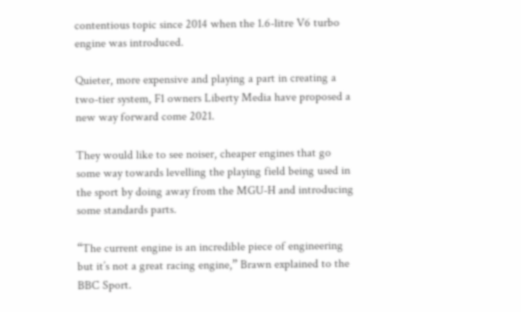contentious topic since 2014 when the 1.6-litre V6 turbo engine was introduced.

Quieter, more expensive and playing a part in creating a two-tier system, F1 owners Liberty Media have proposed a new way forward come 2021.

They would like to see noiser, cheaper engines that go some way towards levelling the playing field being used in the sport by doing away from the MGU-H and introducing some standards parts.

“The current engine is an incredible piece of engineering but it’s not a great racing engine,” Brawn explained to the BBC Sport.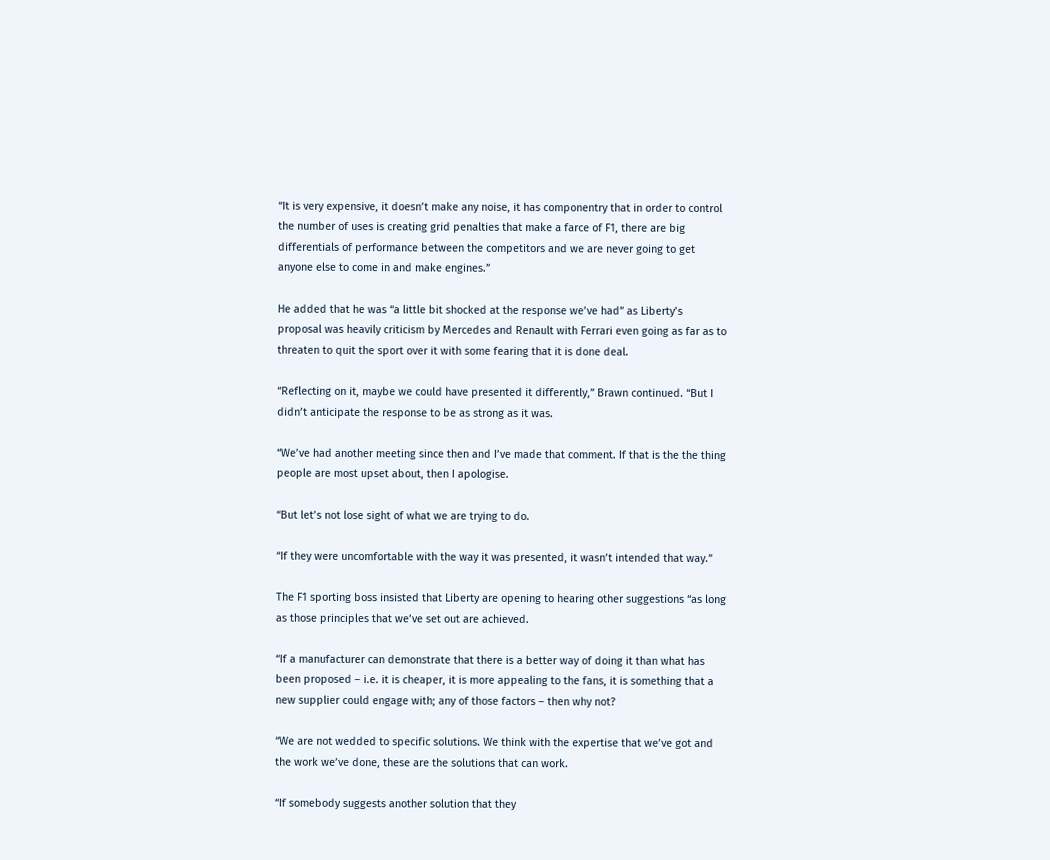“It is very expensive, it doesn’t make any noise, it has componentry that in order to control the number of uses is creating grid penalties that make a farce of F1, there are big differentials of performance between the competitors and we are never going to get anyone else to come in and make engines.”

He added that he was “a little bit shocked at the response we’ve had” as Liberty’s proposal was heavily criticism by Mercedes and Renault with Ferrari even going as far as to threaten to quit the sport over it with some fearing that it is done deal.

“Reflecting on it, maybe we could have presented it differently,” Brawn continued. “But I didn’t anticipate the response to be as strong as it was.

“We’ve had another meeting since then and I’ve made that comment. If that is the the thing people are most upset about, then I apologise.

“But let’s not lose sight of what we are trying to do.

“If they were uncomfortable with the way it was presented, it wasn’t intended that way.”

The F1 sporting boss insisted that Liberty are opening to hearing other suggestions “as long as those principles that we’ve set out are achieved.

“If a manufacturer can demonstrate that there is a better way of doing it than what has been proposed – i.e. it is cheaper, it is more appealing to the fans, it is something that a new supplier could engage with; any of those factors – then why not?

“We are not wedded to specific solutions. We think with the expertise that we’ve got and the work we’ve done, these are the solutions that can work.

“If somebody suggests another solution that they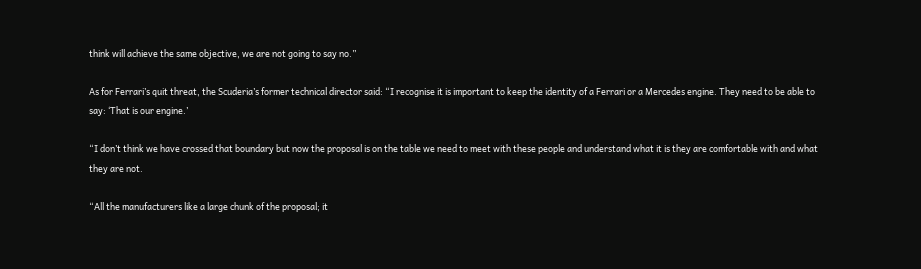think will achieve the same objective, we are not going to say no.”

As for Ferrari’s quit threat, the Scuderia’s former technical director said: “I recognise it is important to keep the identity of a Ferrari or a Mercedes engine. They need to be able to say: ‘That is our engine.’

“I don’t think we have crossed that boundary but now the proposal is on the table we need to meet with these people and understand what it is they are comfortable with and what they are not.

“All the manufacturers like a large chunk of the proposal; it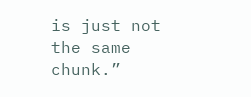is just not the same chunk.”